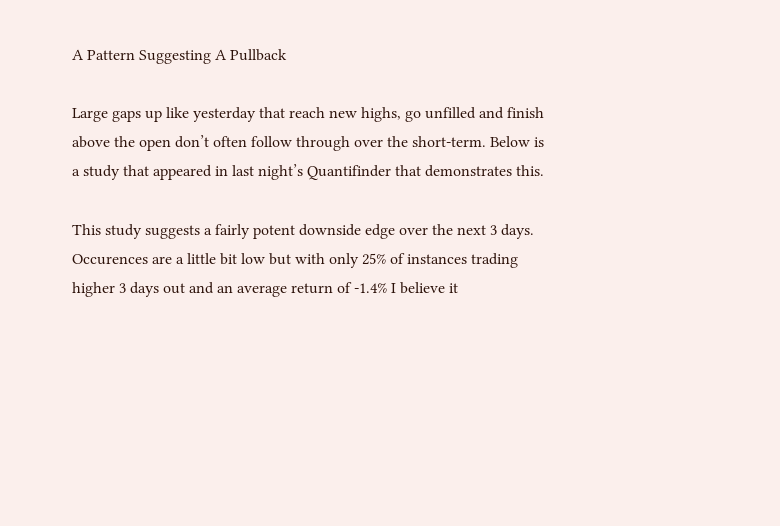A Pattern Suggesting A Pullback

Large gaps up like yesterday that reach new highs, go unfilled and finish above the open don’t often follow through over the short-term. Below is a study that appeared in last night’s Quantifinder that demonstrates this.

This study suggests a fairly potent downside edge over the next 3 days. Occurences are a little bit low but with only 25% of instances trading higher 3 days out and an average return of -1.4% I believe it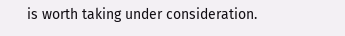is worth taking under consideration.